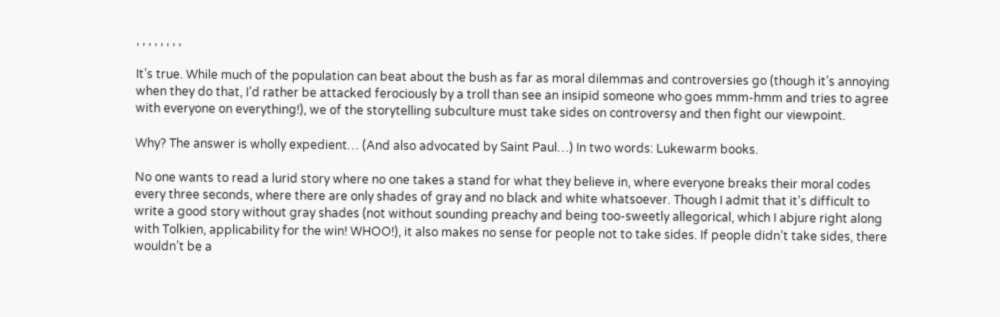, , , , , , , ,

It’s true. While much of the population can beat about the bush as far as moral dilemmas and controversies go (though it’s annoying when they do that, I’d rather be attacked ferociously by a troll than see an insipid someone who goes mmm-hmm and tries to agree with everyone on everything!), we of the storytelling subculture must take sides on controversy and then fight our viewpoint.

Why? The answer is wholly expedient… (And also advocated by Saint Paul…) In two words: Lukewarm books.

No one wants to read a lurid story where no one takes a stand for what they believe in, where everyone breaks their moral codes every three seconds, where there are only shades of gray and no black and white whatsoever. Though I admit that it’s difficult to write a good story without gray shades (not without sounding preachy and being too-sweetly allegorical, which I abjure right along with Tolkien, applicability for the win! WHOO!), it also makes no sense for people not to take sides. If people didn’t take sides, there wouldn’t be a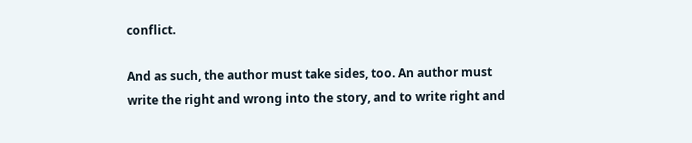conflict.

And as such, the author must take sides, too. An author must write the right and wrong into the story, and to write right and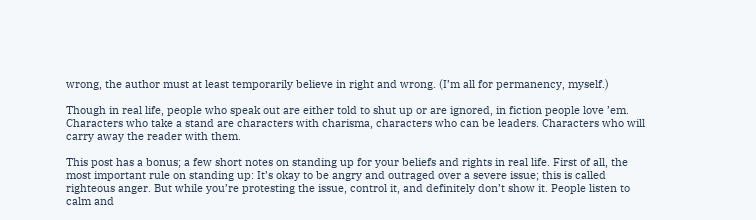wrong, the author must at least temporarily believe in right and wrong. (I’m all for permanency, myself.)

Though in real life, people who speak out are either told to shut up or are ignored, in fiction people love ’em. Characters who take a stand are characters with charisma, characters who can be leaders. Characters who will carry away the reader with them.

This post has a bonus; a few short notes on standing up for your beliefs and rights in real life. First of all, the most important rule on standing up: It’s okay to be angry and outraged over a severe issue; this is called righteous anger. But while you’re protesting the issue, control it, and definitely don’t show it. People listen to calm and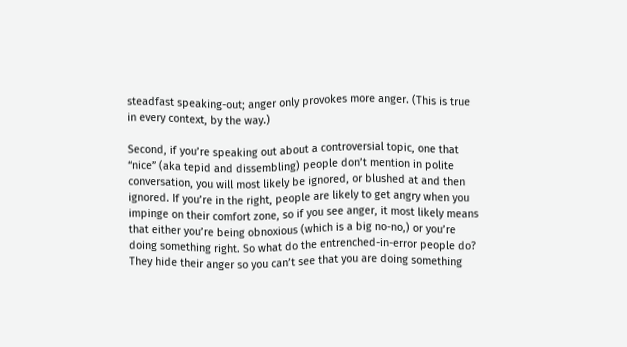steadfast speaking-out; anger only provokes more anger. (This is true in every context, by the way.)

Second, if you’re speaking out about a controversial topic, one that “nice” (aka tepid and dissembling) people don’t mention in polite conversation, you will most likely be ignored, or blushed at and then ignored. If you’re in the right, people are likely to get angry when you impinge on their comfort zone, so if you see anger, it most likely means that either you’re being obnoxious (which is a big no-no,) or you’re doing something right. So what do the entrenched-in-error people do? They hide their anger so you can’t see that you are doing something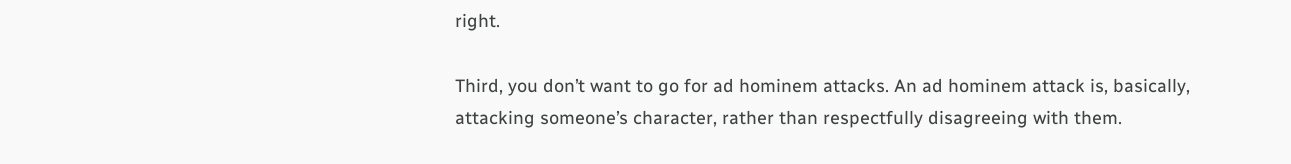right.

Third, you don’t want to go for ad hominem attacks. An ad hominem attack is, basically, attacking someone’s character, rather than respectfully disagreeing with them.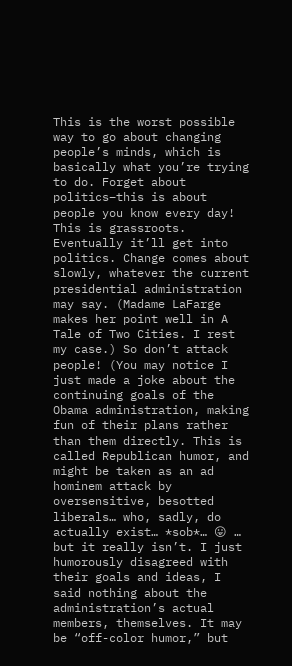This is the worst possible way to go about changing people’s minds, which is basically what you’re trying to do. Forget about politics–this is about people you know every day! This is grassroots. Eventually it’ll get into politics. Change comes about slowly, whatever the current presidential administration may say. (Madame LaFarge makes her point well in A Tale of Two Cities. I rest my case.) So don’t attack people! (You may notice I just made a joke about the continuing goals of the Obama administration, making fun of their plans rather than them directly. This is called Republican humor, and might be taken as an ad hominem attack by oversensitive, besotted liberals… who, sadly, do actually exist… *sob*… 😛 … but it really isn’t. I just humorously disagreed with their goals and ideas, I said nothing about the administration’s actual members, themselves. It may be “off-color humor,” but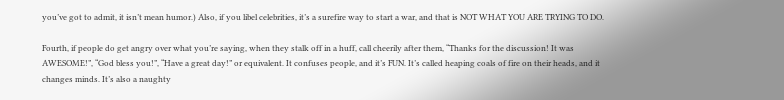you’ve got to admit, it isn’t mean humor.) Also, if you libel celebrities, it’s a surefire way to start a war, and that is NOT WHAT YOU ARE TRYING TO DO.

Fourth, if people do get angry over what you’re saying, when they stalk off in a huff, call cheerily after them, “Thanks for the discussion! It was AWESOME!”, “God bless you!”, “Have a great day!” or equivalent. It confuses people, and it’s FUN. It’s called heaping coals of fire on their heads, and it changes minds. It’s also a naughty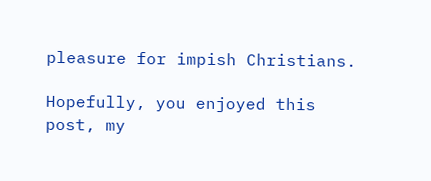pleasure for impish Christians.

Hopefully, you enjoyed this post, my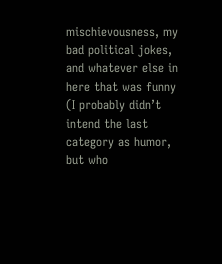mischievousness, my bad political jokes, and whatever else in here that was funny (I probably didn’t intend the last category as humor, but who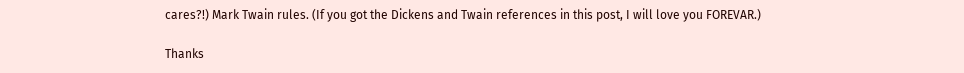cares?!) Mark Twain rules. (If you got the Dickens and Twain references in this post, I will love you FOREVAR.)

Thanks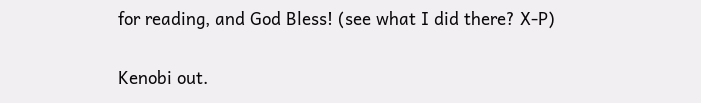for reading, and God Bless! (see what I did there? X-P)

Kenobi out.